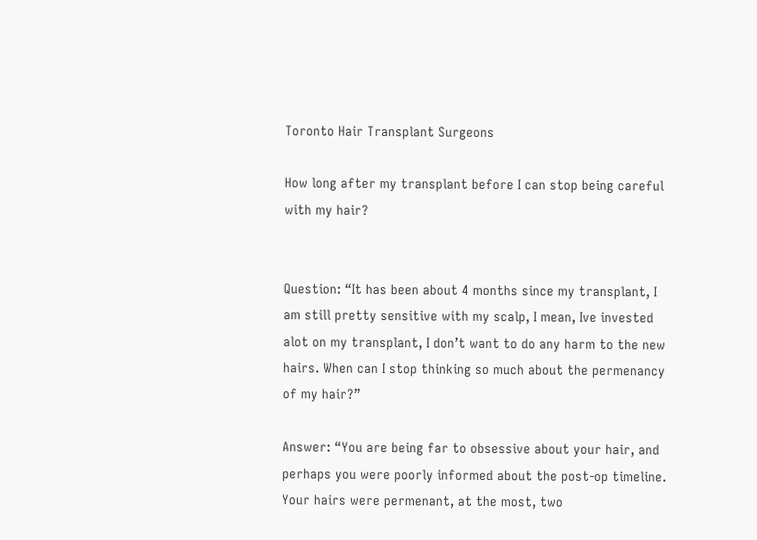Toronto Hair Transplant Surgeons

How long after my transplant before I can stop being careful with my hair?


Question: “It has been about 4 months since my transplant, I am still pretty sensitive with my scalp, I mean, Ive invested alot on my transplant, I don’t want to do any harm to the new hairs. When can I stop thinking so much about the permenancy of my hair?”

Answer: “You are being far to obsessive about your hair, and perhaps you were poorly informed about the post-op timeline. Your hairs were permenant, at the most, two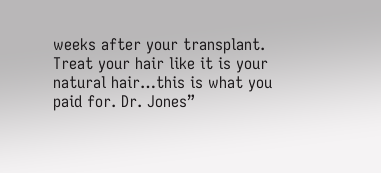weeks after your transplant. Treat your hair like it is your natural hair…this is what you paid for. Dr. Jones”